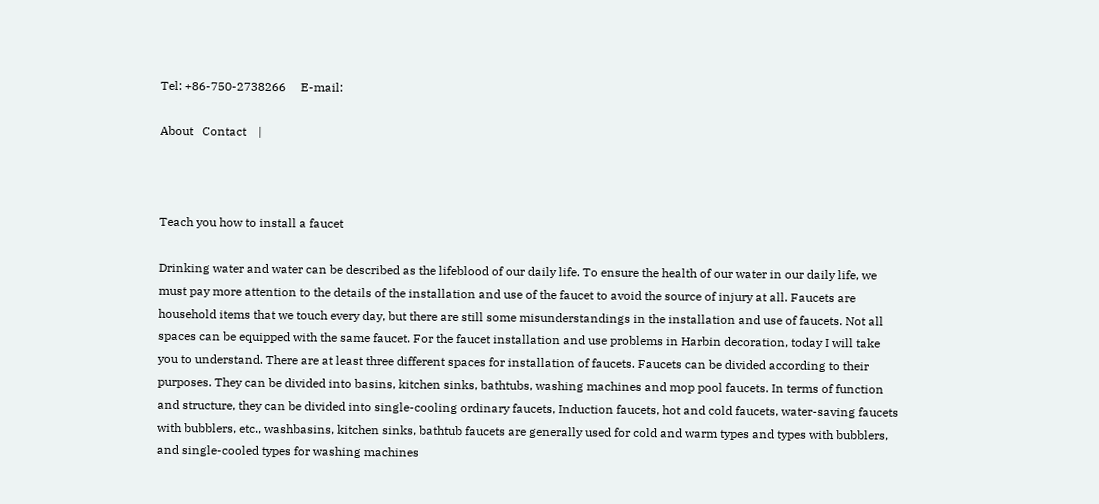Tel: +86-750-2738266     E-mail:

About   Contact    |



Teach you how to install a faucet

Drinking water and water can be described as the lifeblood of our daily life. To ensure the health of our water in our daily life, we must pay more attention to the details of the installation and use of the faucet to avoid the source of injury at all. Faucets are household items that we touch every day, but there are still some misunderstandings in the installation and use of faucets. Not all spaces can be equipped with the same faucet. For the faucet installation and use problems in Harbin decoration, today I will take you to understand. There are at least three different spaces for installation of faucets. Faucets can be divided according to their purposes. They can be divided into basins, kitchen sinks, bathtubs, washing machines and mop pool faucets. In terms of function and structure, they can be divided into single-cooling ordinary faucets, Induction faucets, hot and cold faucets, water-saving faucets with bubblers, etc., washbasins, kitchen sinks, bathtub faucets are generally used for cold and warm types and types with bubblers, and single-cooled types for washing machines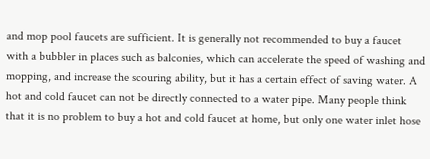and mop pool faucets are sufficient. It is generally not recommended to buy a faucet with a bubbler in places such as balconies, which can accelerate the speed of washing and mopping, and increase the scouring ability, but it has a certain effect of saving water. A hot and cold faucet can not be directly connected to a water pipe. Many people think that it is no problem to buy a hot and cold faucet at home, but only one water inlet hose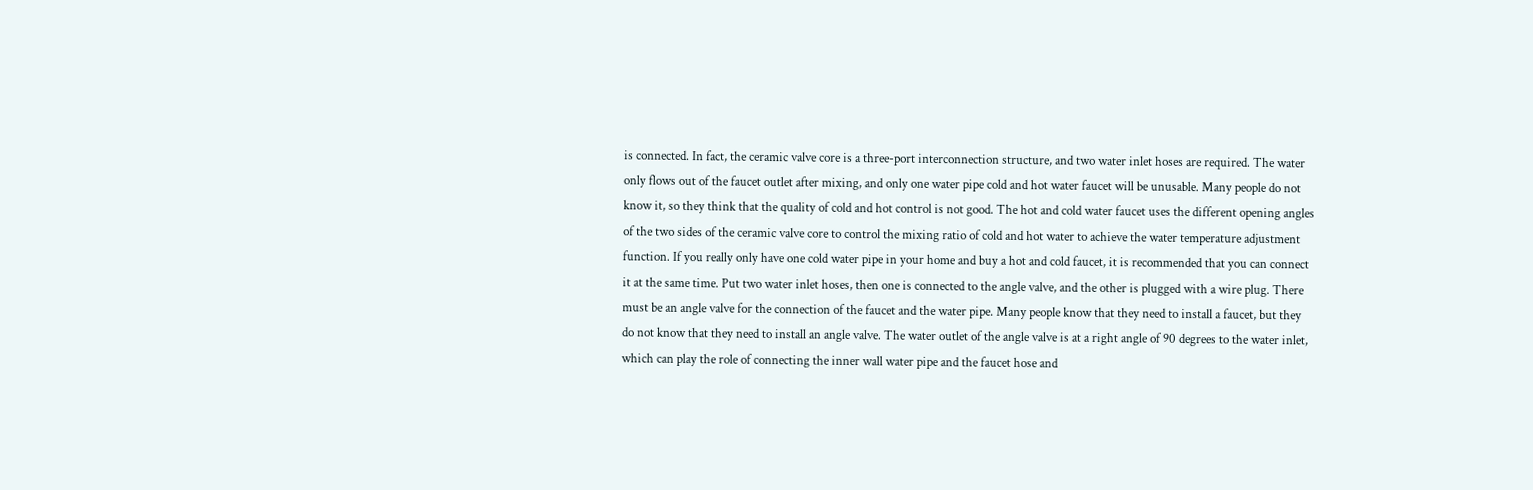is connected. In fact, the ceramic valve core is a three-port interconnection structure, and two water inlet hoses are required. The water only flows out of the faucet outlet after mixing, and only one water pipe cold and hot water faucet will be unusable. Many people do not know it, so they think that the quality of cold and hot control is not good. The hot and cold water faucet uses the different opening angles of the two sides of the ceramic valve core to control the mixing ratio of cold and hot water to achieve the water temperature adjustment function. If you really only have one cold water pipe in your home and buy a hot and cold faucet, it is recommended that you can connect it at the same time. Put two water inlet hoses, then one is connected to the angle valve, and the other is plugged with a wire plug. There must be an angle valve for the connection of the faucet and the water pipe. Many people know that they need to install a faucet, but they do not know that they need to install an angle valve. The water outlet of the angle valve is at a right angle of 90 degrees to the water inlet, which can play the role of connecting the inner wall water pipe and the faucet hose and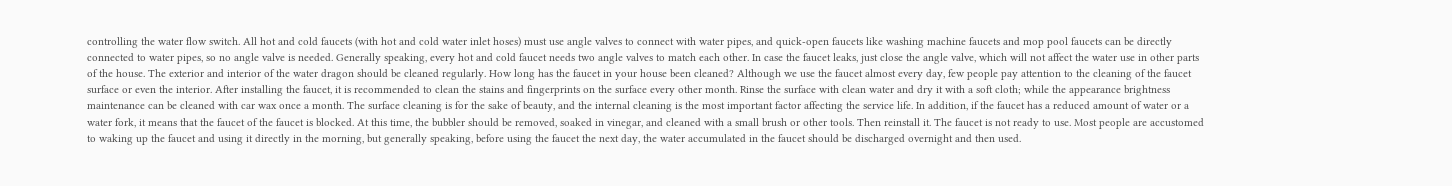controlling the water flow switch. All hot and cold faucets (with hot and cold water inlet hoses) must use angle valves to connect with water pipes, and quick-open faucets like washing machine faucets and mop pool faucets can be directly connected to water pipes, so no angle valve is needed. Generally speaking, every hot and cold faucet needs two angle valves to match each other. In case the faucet leaks, just close the angle valve, which will not affect the water use in other parts of the house. The exterior and interior of the water dragon should be cleaned regularly. How long has the faucet in your house been cleaned? Although we use the faucet almost every day, few people pay attention to the cleaning of the faucet surface or even the interior. After installing the faucet, it is recommended to clean the stains and fingerprints on the surface every other month. Rinse the surface with clean water and dry it with a soft cloth; while the appearance brightness maintenance can be cleaned with car wax once a month. The surface cleaning is for the sake of beauty, and the internal cleaning is the most important factor affecting the service life. In addition, if the faucet has a reduced amount of water or a water fork, it means that the faucet of the faucet is blocked. At this time, the bubbler should be removed, soaked in vinegar, and cleaned with a small brush or other tools. Then reinstall it. The faucet is not ready to use. Most people are accustomed to waking up the faucet and using it directly in the morning, but generally speaking, before using the faucet the next day, the water accumulated in the faucet should be discharged overnight and then used.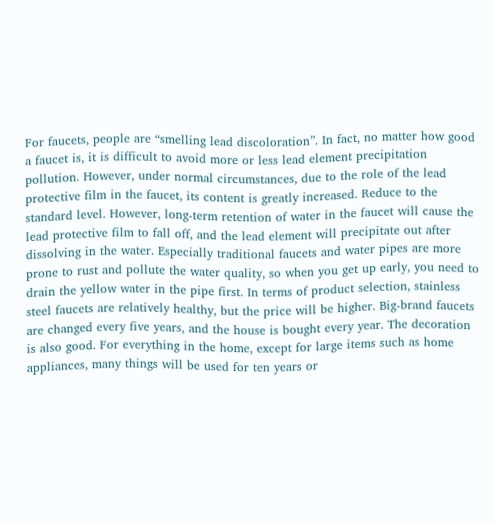For faucets, people are “smelling lead discoloration”. In fact, no matter how good a faucet is, it is difficult to avoid more or less lead element precipitation pollution. However, under normal circumstances, due to the role of the lead protective film in the faucet, its content is greatly increased. Reduce to the standard level. However, long-term retention of water in the faucet will cause the lead protective film to fall off, and the lead element will precipitate out after dissolving in the water. Especially traditional faucets and water pipes are more prone to rust and pollute the water quality, so when you get up early, you need to drain the yellow water in the pipe first. In terms of product selection, stainless steel faucets are relatively healthy, but the price will be higher. Big-brand faucets are changed every five years, and the house is bought every year. The decoration is also good. For everything in the home, except for large items such as home appliances, many things will be used for ten years or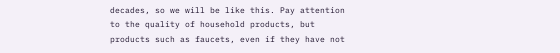decades, so we will be like this. Pay attention to the quality of household products, but products such as faucets, even if they have not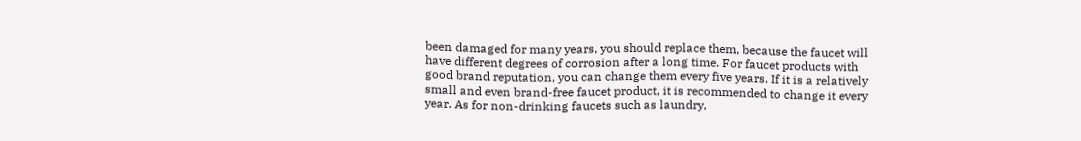been damaged for many years, you should replace them, because the faucet will have different degrees of corrosion after a long time. For faucet products with good brand reputation, you can change them every five years. If it is a relatively small and even brand-free faucet product, it is recommended to change it every year. As for non-drinking faucets such as laundry,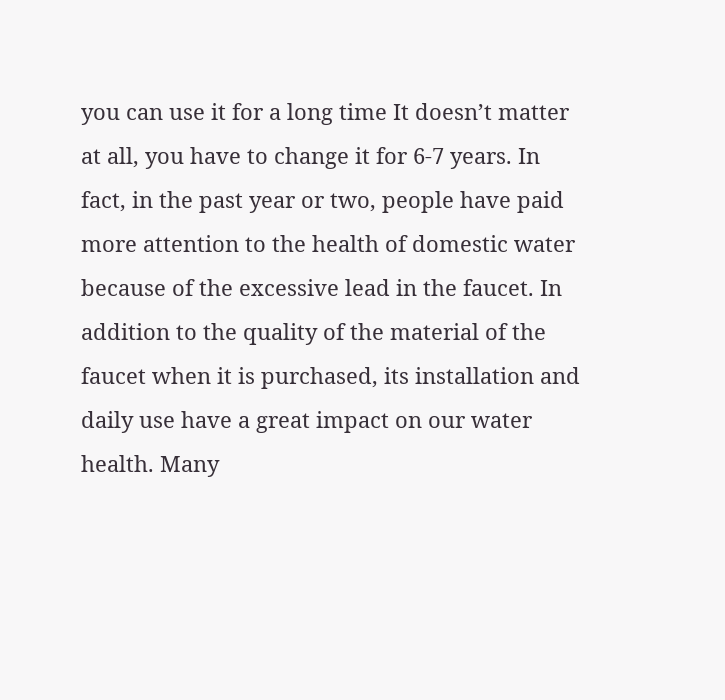you can use it for a long time It doesn’t matter at all, you have to change it for 6-7 years. In fact, in the past year or two, people have paid more attention to the health of domestic water because of the excessive lead in the faucet. In addition to the quality of the material of the faucet when it is purchased, its installation and daily use have a great impact on our water health. Many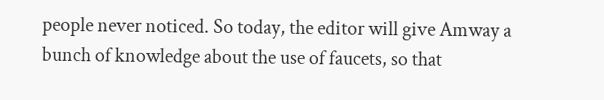people never noticed. So today, the editor will give Amway a bunch of knowledge about the use of faucets, so that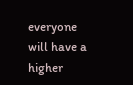everyone will have a higher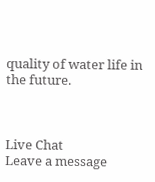quality of water life in the future.



Live Chat
Leave a message